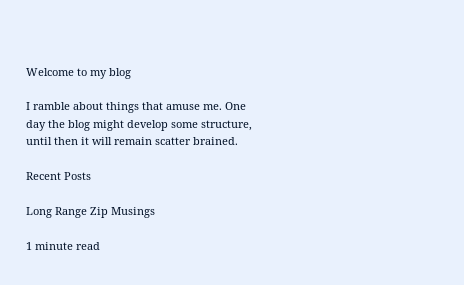Welcome to my blog

I ramble about things that amuse me. One day the blog might develop some structure, until then it will remain scatter brained.

Recent Posts

Long Range Zip Musings

1 minute read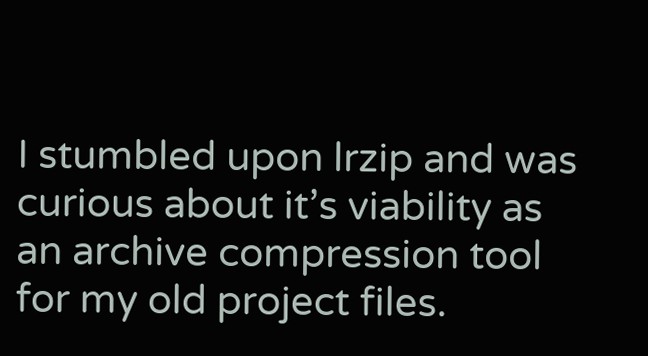I stumbled upon lrzip and was curious about it’s viability as an archive compression tool for my old project files.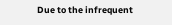Due to the infrequent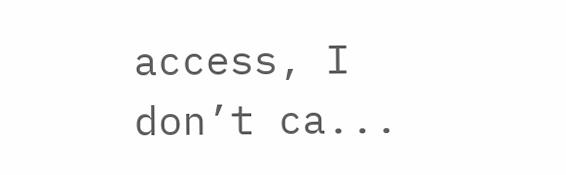access, I don’t ca...